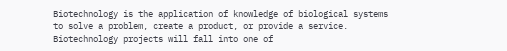Biotechnology is the application of knowledge of biological systems to solve a problem, create a product, or provide a service. Biotechnology projects will fall into one of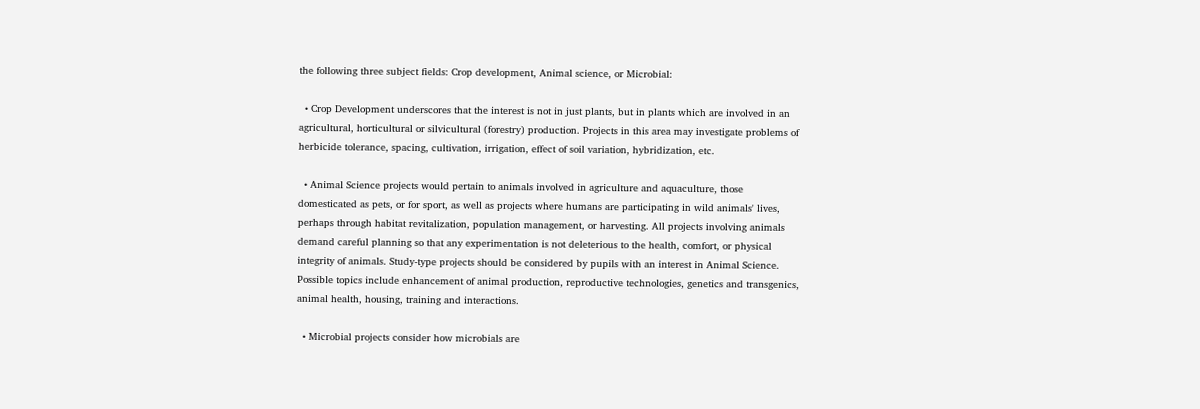the following three subject fields: Crop development, Animal science, or Microbial:

  • Crop Development underscores that the interest is not in just plants, but in plants which are involved in an agricultural, horticultural or silvicultural (forestry) production. Projects in this area may investigate problems of herbicide tolerance, spacing, cultivation, irrigation, effect of soil variation, hybridization, etc.

  • Animal Science projects would pertain to animals involved in agriculture and aquaculture, those domesticated as pets, or for sport, as well as projects where humans are participating in wild animals' lives, perhaps through habitat revitalization, population management, or harvesting. All projects involving animals demand careful planning so that any experimentation is not deleterious to the health, comfort, or physical integrity of animals. Study-type projects should be considered by pupils with an interest in Animal Science. Possible topics include enhancement of animal production, reproductive technologies, genetics and transgenics, animal health, housing, training and interactions.

  • Microbial projects consider how microbials are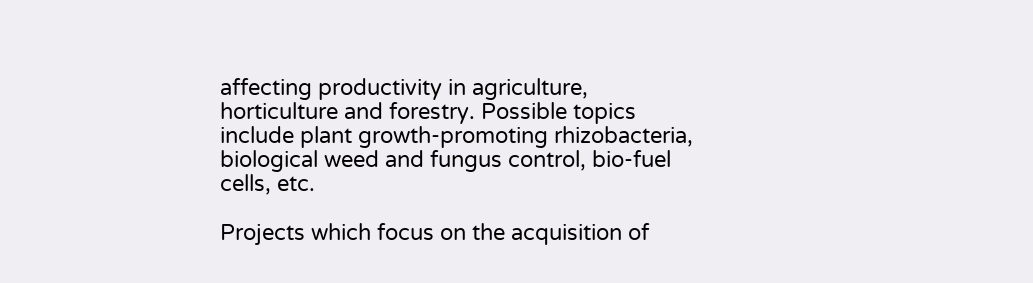affecting productivity in agriculture, horticulture and forestry. Possible topics include plant growth-promoting rhizobacteria, biological weed and fungus control, bio-fuel cells, etc.

Projects which focus on the acquisition of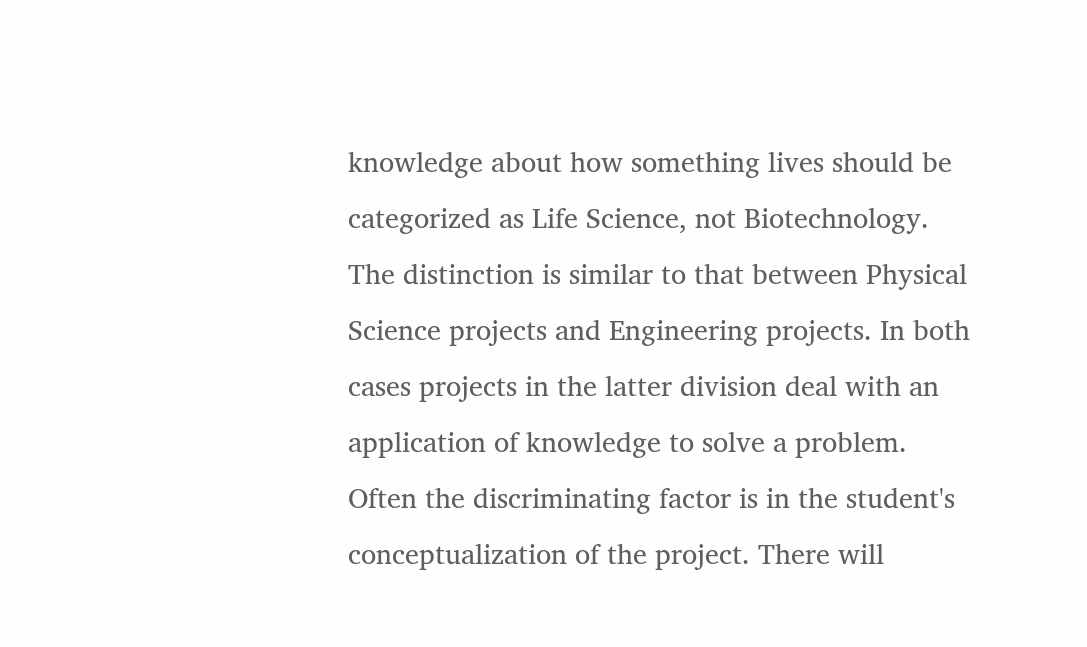knowledge about how something lives should be categorized as Life Science, not Biotechnology. The distinction is similar to that between Physical Science projects and Engineering projects. In both cases projects in the latter division deal with an application of knowledge to solve a problem. Often the discriminating factor is in the student's conceptualization of the project. There will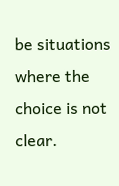be situations where the choice is not clear.